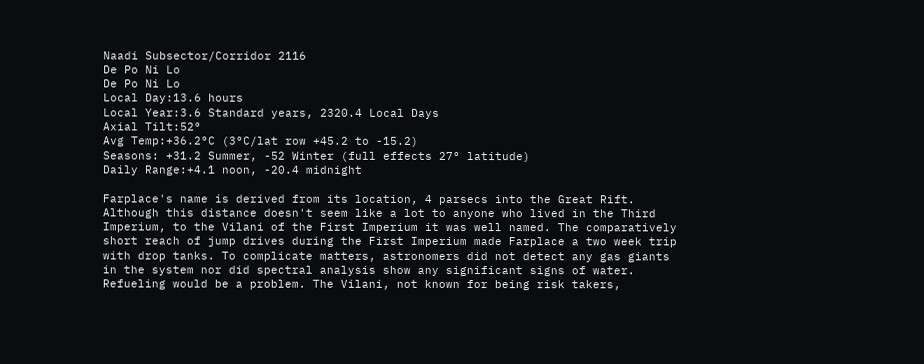Naadi Subsector/Corridor 2116
De Po Ni Lo
De Po Ni Lo
Local Day:13.6 hours
Local Year:3.6 Standard years, 2320.4 Local Days
Axial Tilt:52°
Avg Temp:+36.2°C (3°C/lat row +45.2 to -15.2)
Seasons: +31.2 Summer, -52 Winter (full effects 27° latitude)
Daily Range:+4.1 noon, -20.4 midnight

Farplace's name is derived from its location, 4 parsecs into the Great Rift. Although this distance doesn't seem like a lot to anyone who lived in the Third Imperium, to the Vilani of the First Imperium it was well named. The comparatively short reach of jump drives during the First Imperium made Farplace a two week trip with drop tanks. To complicate matters, astronomers did not detect any gas giants in the system nor did spectral analysis show any significant signs of water. Refueling would be a problem. The Vilani, not known for being risk takers,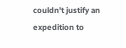couldn't justify an expedition to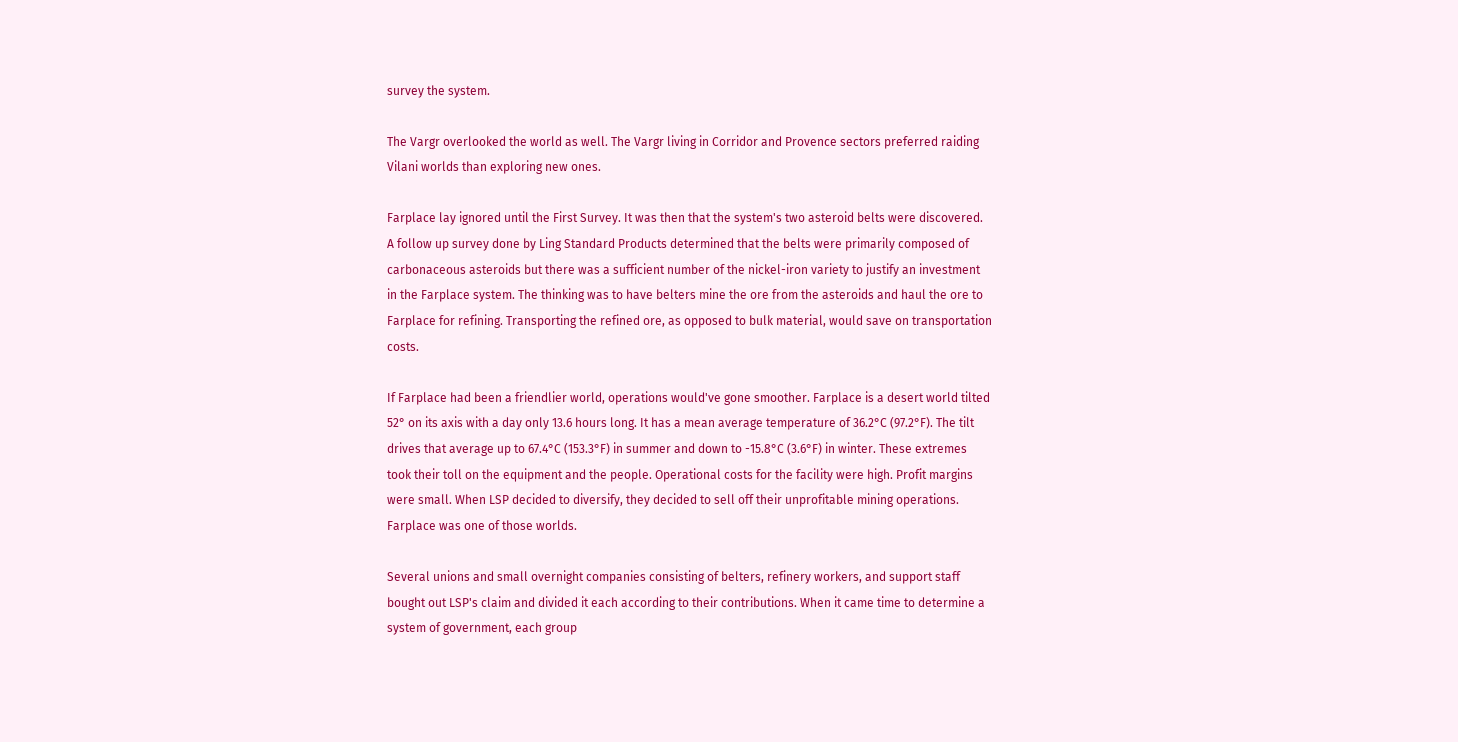survey the system.

The Vargr overlooked the world as well. The Vargr living in Corridor and Provence sectors preferred raiding Vilani worlds than exploring new ones.

Farplace lay ignored until the First Survey. It was then that the system's two asteroid belts were discovered. A follow up survey done by Ling Standard Products determined that the belts were primarily composed of carbonaceous asteroids but there was a sufficient number of the nickel-iron variety to justify an investment in the Farplace system. The thinking was to have belters mine the ore from the asteroids and haul the ore to Farplace for refining. Transporting the refined ore, as opposed to bulk material, would save on transportation costs.

If Farplace had been a friendlier world, operations would've gone smoother. Farplace is a desert world tilted 52° on its axis with a day only 13.6 hours long. It has a mean average temperature of 36.2°C (97.2°F). The tilt drives that average up to 67.4°C (153.3°F) in summer and down to -15.8°C (3.6°F) in winter. These extremes took their toll on the equipment and the people. Operational costs for the facility were high. Profit margins were small. When LSP decided to diversify, they decided to sell off their unprofitable mining operations. Farplace was one of those worlds.

Several unions and small overnight companies consisting of belters, refinery workers, and support staff bought out LSP's claim and divided it each according to their contributions. When it came time to determine a system of government, each group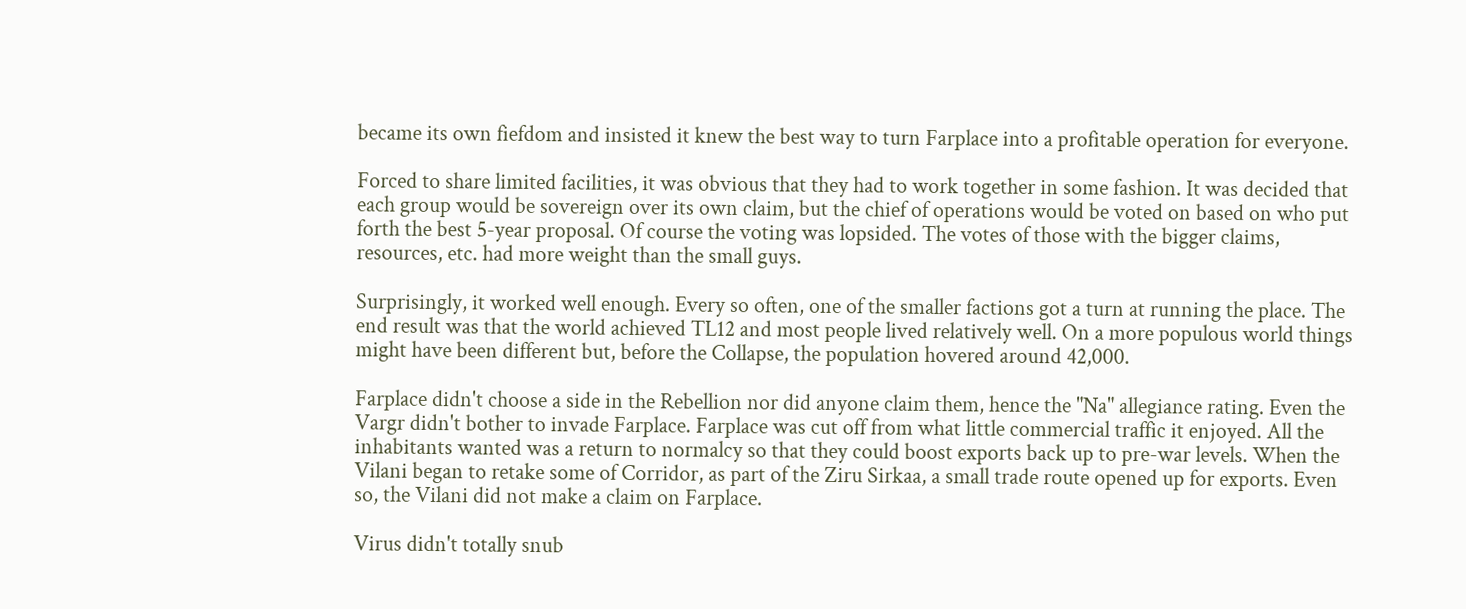became its own fiefdom and insisted it knew the best way to turn Farplace into a profitable operation for everyone.

Forced to share limited facilities, it was obvious that they had to work together in some fashion. It was decided that each group would be sovereign over its own claim, but the chief of operations would be voted on based on who put forth the best 5-year proposal. Of course the voting was lopsided. The votes of those with the bigger claims, resources, etc. had more weight than the small guys.

Surprisingly, it worked well enough. Every so often, one of the smaller factions got a turn at running the place. The end result was that the world achieved TL12 and most people lived relatively well. On a more populous world things might have been different but, before the Collapse, the population hovered around 42,000.

Farplace didn't choose a side in the Rebellion nor did anyone claim them, hence the "Na" allegiance rating. Even the Vargr didn't bother to invade Farplace. Farplace was cut off from what little commercial traffic it enjoyed. All the inhabitants wanted was a return to normalcy so that they could boost exports back up to pre-war levels. When the Vilani began to retake some of Corridor, as part of the Ziru Sirkaa, a small trade route opened up for exports. Even so, the Vilani did not make a claim on Farplace.

Virus didn't totally snub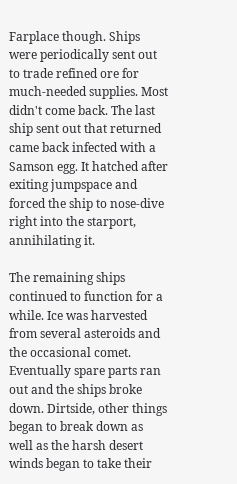Farplace though. Ships were periodically sent out to trade refined ore for much-needed supplies. Most didn't come back. The last ship sent out that returned came back infected with a Samson egg. It hatched after exiting jumpspace and forced the ship to nose-dive right into the starport, annihilating it.

The remaining ships continued to function for a while. Ice was harvested from several asteroids and the occasional comet. Eventually spare parts ran out and the ships broke down. Dirtside, other things began to break down as well as the harsh desert winds began to take their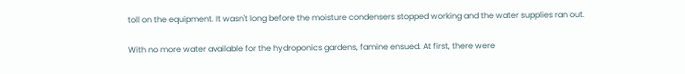toll on the equipment. It wasn't long before the moisture condensers stopped working and the water supplies ran out.

With no more water available for the hydroponics gardens, famine ensued. At first, there were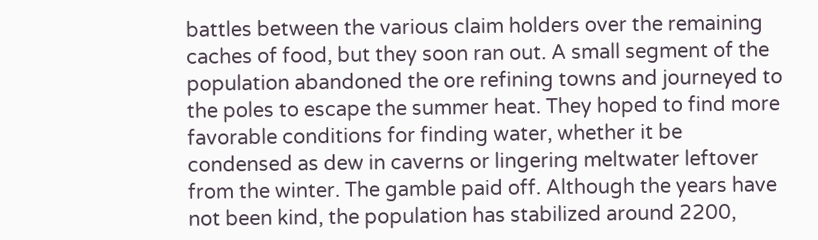battles between the various claim holders over the remaining caches of food, but they soon ran out. A small segment of the population abandoned the ore refining towns and journeyed to the poles to escape the summer heat. They hoped to find more favorable conditions for finding water, whether it be condensed as dew in caverns or lingering meltwater leftover from the winter. The gamble paid off. Although the years have not been kind, the population has stabilized around 2200,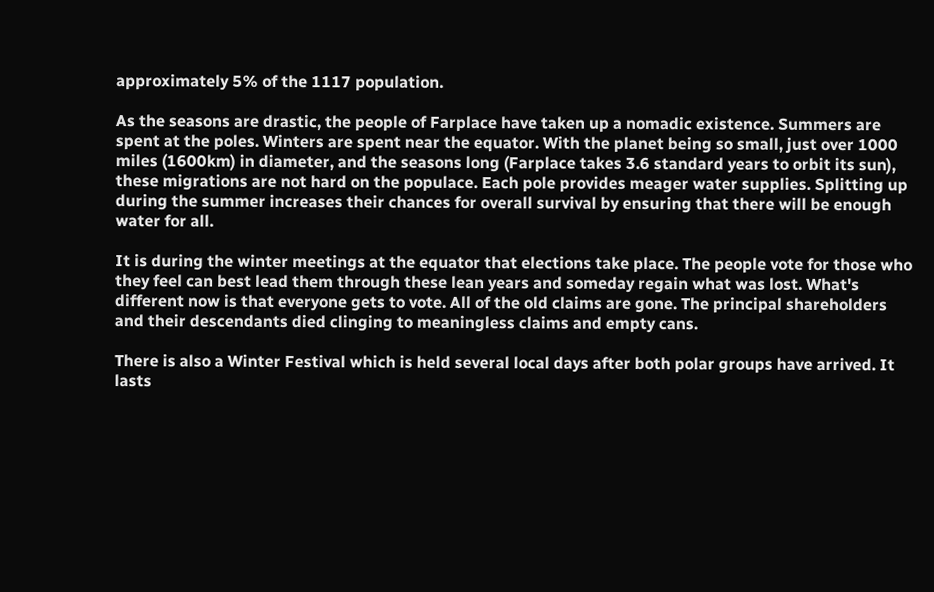approximately 5% of the 1117 population.

As the seasons are drastic, the people of Farplace have taken up a nomadic existence. Summers are spent at the poles. Winters are spent near the equator. With the planet being so small, just over 1000 miles (1600km) in diameter, and the seasons long (Farplace takes 3.6 standard years to orbit its sun), these migrations are not hard on the populace. Each pole provides meager water supplies. Splitting up during the summer increases their chances for overall survival by ensuring that there will be enough water for all.

It is during the winter meetings at the equator that elections take place. The people vote for those who they feel can best lead them through these lean years and someday regain what was lost. What's different now is that everyone gets to vote. All of the old claims are gone. The principal shareholders and their descendants died clinging to meaningless claims and empty cans.

There is also a Winter Festival which is held several local days after both polar groups have arrived. It lasts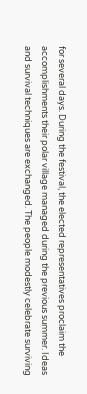for several days. During the festival, the elected representatives proclaim the accomplishments their polar village managed during the previous summer. Ideas and survival techniques are exchanged. The people modestly celebrate surviving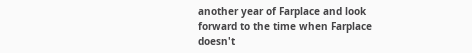another year of Farplace and look forward to the time when Farplace doesn't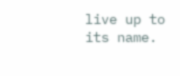live up to its name.